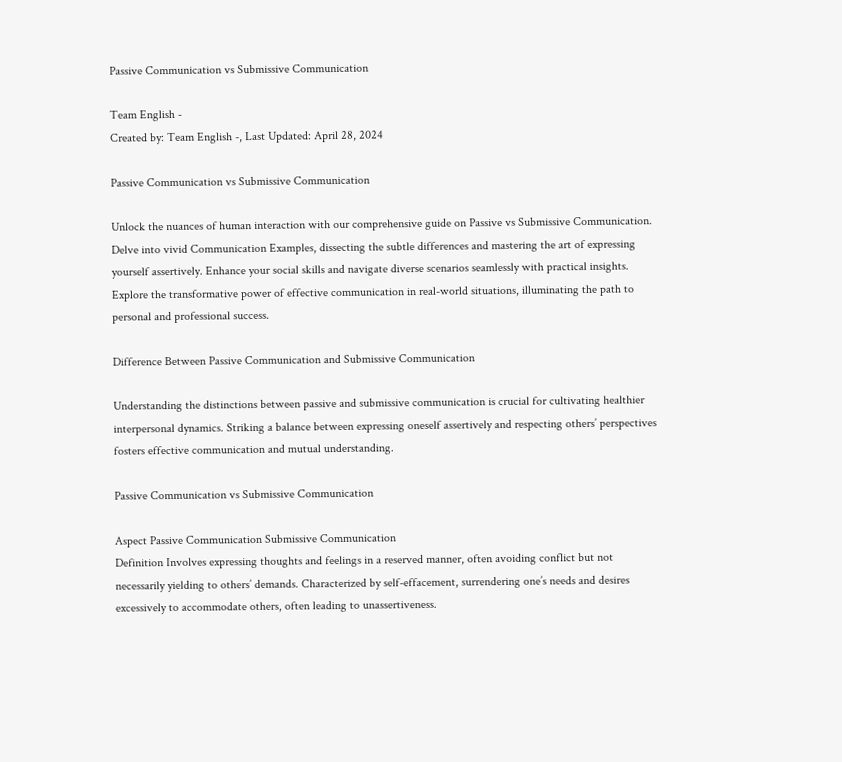Passive Communication vs Submissive Communication

Team English -
Created by: Team English -, Last Updated: April 28, 2024

Passive Communication vs Submissive Communication

Unlock the nuances of human interaction with our comprehensive guide on Passive vs Submissive Communication. Delve into vivid Communication Examples, dissecting the subtle differences and mastering the art of expressing yourself assertively. Enhance your social skills and navigate diverse scenarios seamlessly with practical insights. Explore the transformative power of effective communication in real-world situations, illuminating the path to personal and professional success.

Difference Between Passive Communication and Submissive Communication

Understanding the distinctions between passive and submissive communication is crucial for cultivating healthier interpersonal dynamics. Striking a balance between expressing oneself assertively and respecting others’ perspectives fosters effective communication and mutual understanding.

Passive Communication vs Submissive Communication

Aspect Passive Communication Submissive Communication
Definition Involves expressing thoughts and feelings in a reserved manner, often avoiding conflict but not necessarily yielding to others’ demands. Characterized by self-effacement, surrendering one’s needs and desires excessively to accommodate others, often leading to unassertiveness.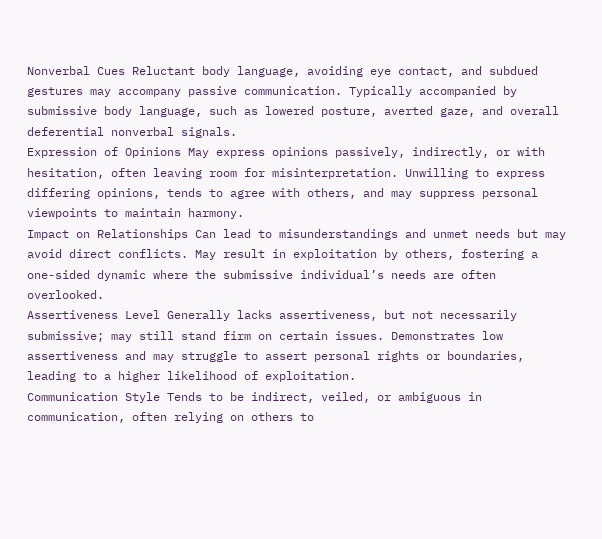Nonverbal Cues Reluctant body language, avoiding eye contact, and subdued gestures may accompany passive communication. Typically accompanied by submissive body language, such as lowered posture, averted gaze, and overall deferential nonverbal signals.
Expression of Opinions May express opinions passively, indirectly, or with hesitation, often leaving room for misinterpretation. Unwilling to express differing opinions, tends to agree with others, and may suppress personal viewpoints to maintain harmony.
Impact on Relationships Can lead to misunderstandings and unmet needs but may avoid direct conflicts. May result in exploitation by others, fostering a one-sided dynamic where the submissive individual’s needs are often overlooked.
Assertiveness Level Generally lacks assertiveness, but not necessarily submissive; may still stand firm on certain issues. Demonstrates low assertiveness and may struggle to assert personal rights or boundaries, leading to a higher likelihood of exploitation.
Communication Style Tends to be indirect, veiled, or ambiguous in communication, often relying on others to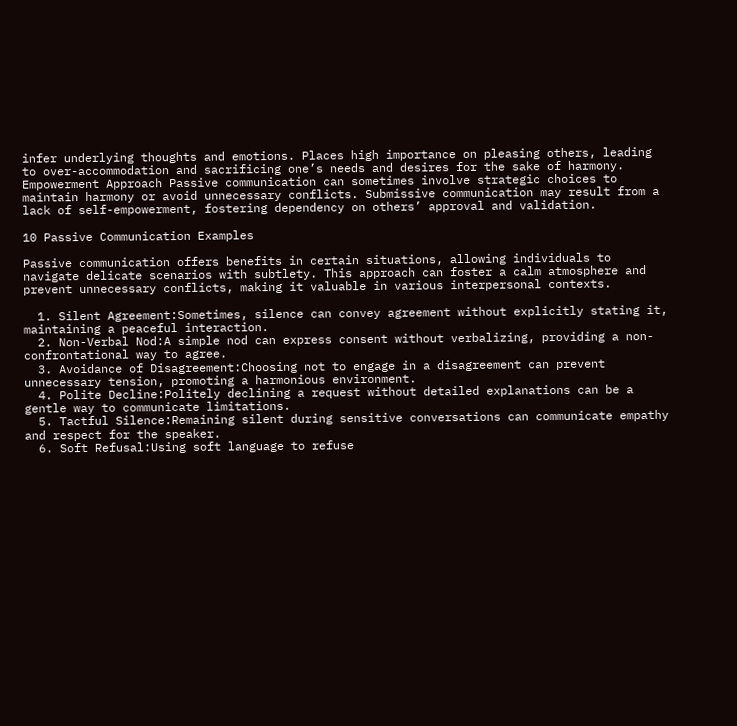infer underlying thoughts and emotions. Places high importance on pleasing others, leading to over-accommodation and sacrificing one’s needs and desires for the sake of harmony.
Empowerment Approach Passive communication can sometimes involve strategic choices to maintain harmony or avoid unnecessary conflicts. Submissive communication may result from a lack of self-empowerment, fostering dependency on others’ approval and validation.

10 Passive Communication Examples

Passive communication offers benefits in certain situations, allowing individuals to navigate delicate scenarios with subtlety. This approach can foster a calm atmosphere and prevent unnecessary conflicts, making it valuable in various interpersonal contexts.

  1. Silent Agreement:Sometimes, silence can convey agreement without explicitly stating it, maintaining a peaceful interaction.
  2. Non-Verbal Nod:A simple nod can express consent without verbalizing, providing a non-confrontational way to agree.
  3. Avoidance of Disagreement:Choosing not to engage in a disagreement can prevent unnecessary tension, promoting a harmonious environment.
  4. Polite Decline:Politely declining a request without detailed explanations can be a gentle way to communicate limitations.
  5. Tactful Silence:Remaining silent during sensitive conversations can communicate empathy and respect for the speaker.
  6. Soft Refusal:Using soft language to refuse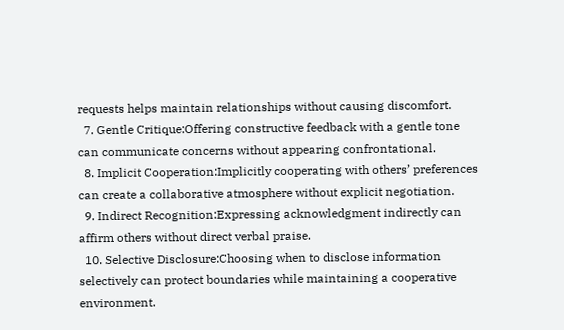requests helps maintain relationships without causing discomfort.
  7. Gentle Critique:Offering constructive feedback with a gentle tone can communicate concerns without appearing confrontational.
  8. Implicit Cooperation:Implicitly cooperating with others’ preferences can create a collaborative atmosphere without explicit negotiation.
  9. Indirect Recognition:Expressing acknowledgment indirectly can affirm others without direct verbal praise.
  10. Selective Disclosure:Choosing when to disclose information selectively can protect boundaries while maintaining a cooperative environment.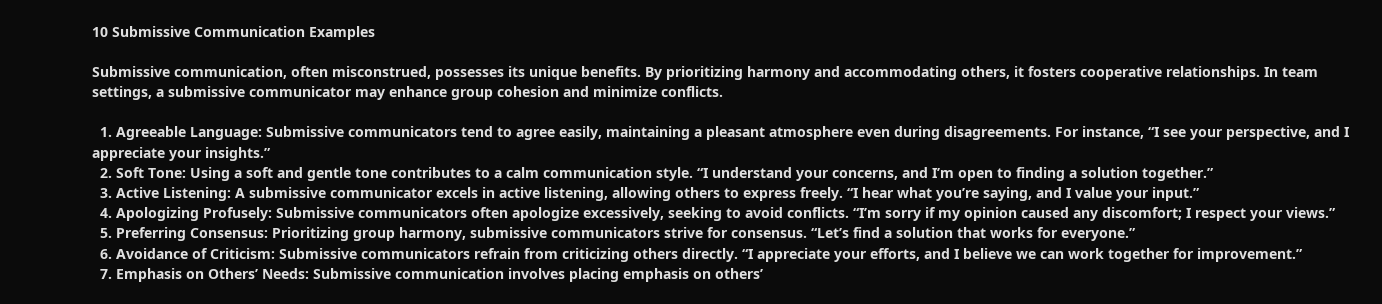10 Submissive Communication Examples

Submissive communication, often misconstrued, possesses its unique benefits. By prioritizing harmony and accommodating others, it fosters cooperative relationships. In team settings, a submissive communicator may enhance group cohesion and minimize conflicts.

  1. Agreeable Language: Submissive communicators tend to agree easily, maintaining a pleasant atmosphere even during disagreements. For instance, “I see your perspective, and I appreciate your insights.”
  2. Soft Tone: Using a soft and gentle tone contributes to a calm communication style. “I understand your concerns, and I’m open to finding a solution together.”
  3. Active Listening: A submissive communicator excels in active listening, allowing others to express freely. “I hear what you’re saying, and I value your input.”
  4. Apologizing Profusely: Submissive communicators often apologize excessively, seeking to avoid conflicts. “I’m sorry if my opinion caused any discomfort; I respect your views.”
  5. Preferring Consensus: Prioritizing group harmony, submissive communicators strive for consensus. “Let’s find a solution that works for everyone.”
  6. Avoidance of Criticism: Submissive communicators refrain from criticizing others directly. “I appreciate your efforts, and I believe we can work together for improvement.”
  7. Emphasis on Others’ Needs: Submissive communication involves placing emphasis on others’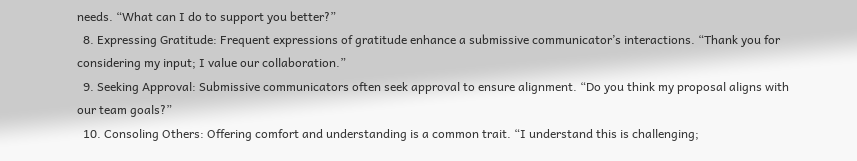needs. “What can I do to support you better?”
  8. Expressing Gratitude: Frequent expressions of gratitude enhance a submissive communicator’s interactions. “Thank you for considering my input; I value our collaboration.”
  9. Seeking Approval: Submissive communicators often seek approval to ensure alignment. “Do you think my proposal aligns with our team goals?”
  10. Consoling Others: Offering comfort and understanding is a common trait. “I understand this is challenging;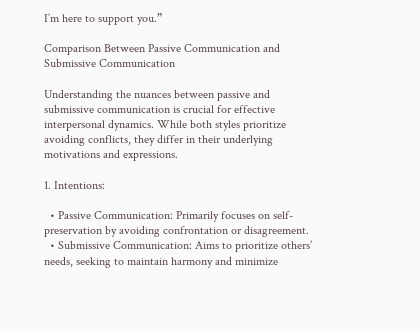I’m here to support you.”

Comparison Between Passive Communication and Submissive Communication

Understanding the nuances between passive and submissive communication is crucial for effective interpersonal dynamics. While both styles prioritize avoiding conflicts, they differ in their underlying motivations and expressions.

1. Intentions:

  • Passive Communication: Primarily focuses on self-preservation by avoiding confrontation or disagreement.
  • Submissive Communication: Aims to prioritize others’ needs, seeking to maintain harmony and minimize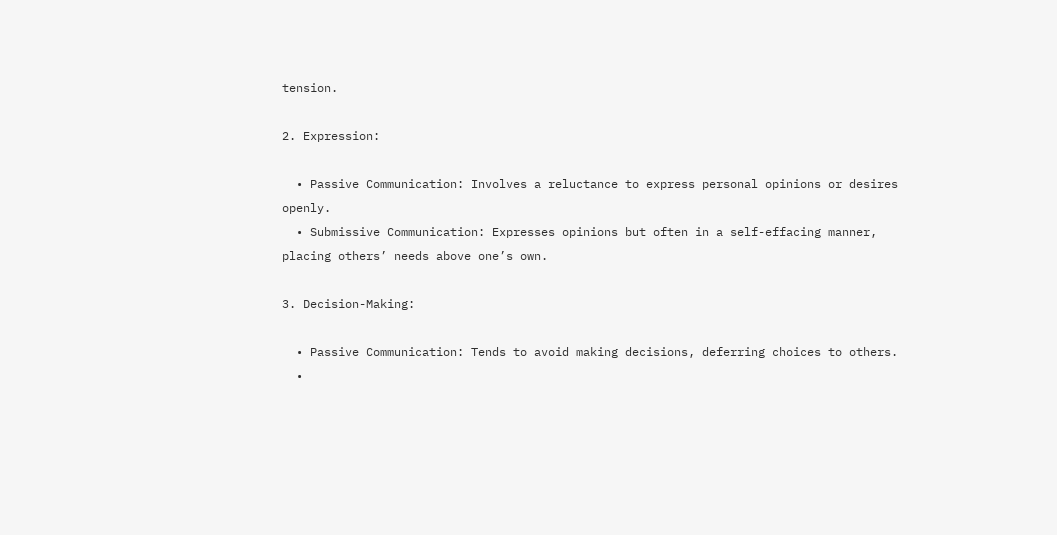tension.

2. Expression:

  • Passive Communication: Involves a reluctance to express personal opinions or desires openly.
  • Submissive Communication: Expresses opinions but often in a self-effacing manner, placing others’ needs above one’s own.

3. Decision-Making:

  • Passive Communication: Tends to avoid making decisions, deferring choices to others.
  •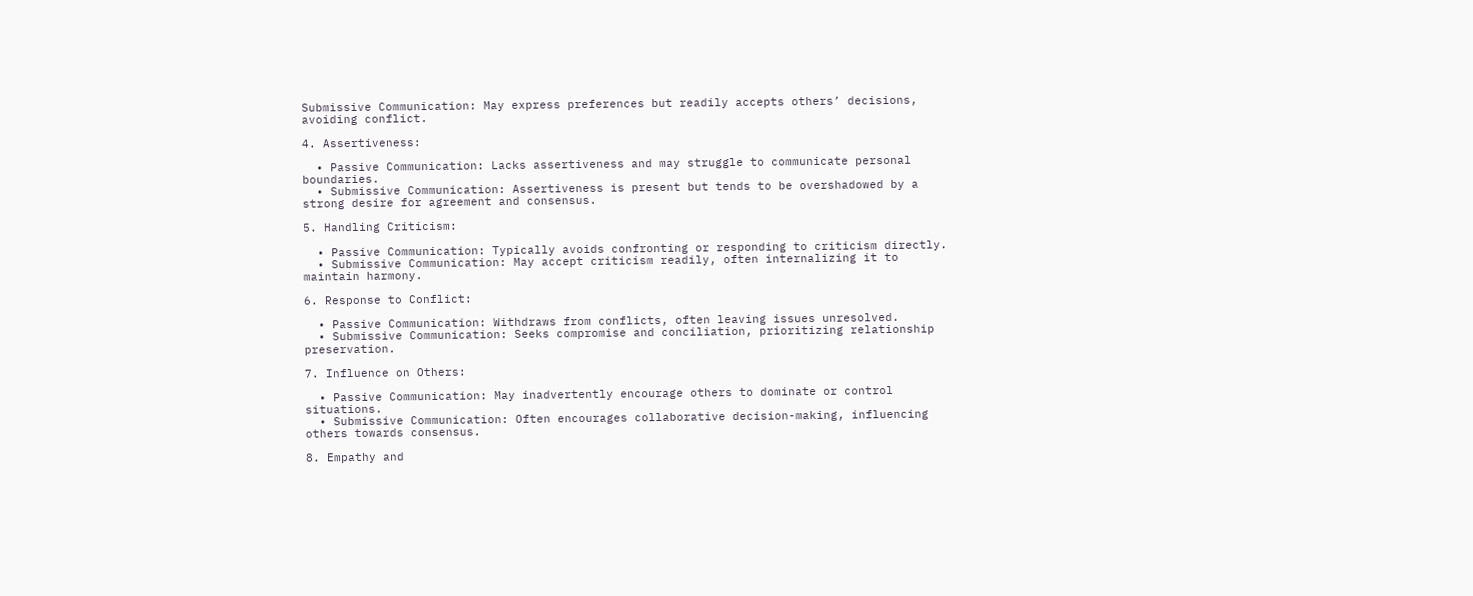Submissive Communication: May express preferences but readily accepts others’ decisions, avoiding conflict.

4. Assertiveness:

  • Passive Communication: Lacks assertiveness and may struggle to communicate personal boundaries.
  • Submissive Communication: Assertiveness is present but tends to be overshadowed by a strong desire for agreement and consensus.

5. Handling Criticism:

  • Passive Communication: Typically avoids confronting or responding to criticism directly.
  • Submissive Communication: May accept criticism readily, often internalizing it to maintain harmony.

6. Response to Conflict:

  • Passive Communication: Withdraws from conflicts, often leaving issues unresolved.
  • Submissive Communication: Seeks compromise and conciliation, prioritizing relationship preservation.

7. Influence on Others:

  • Passive Communication: May inadvertently encourage others to dominate or control situations.
  • Submissive Communication: Often encourages collaborative decision-making, influencing others towards consensus.

8. Empathy and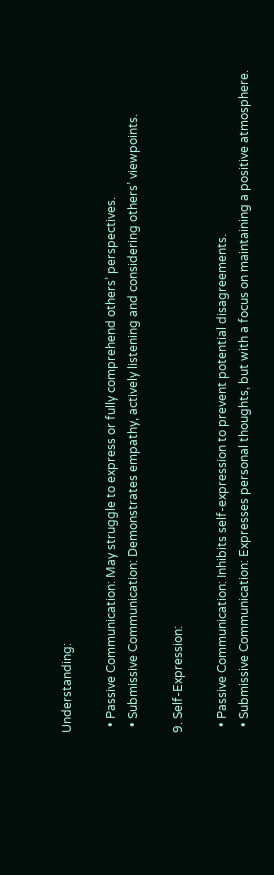Understanding:

  • Passive Communication: May struggle to express or fully comprehend others’ perspectives.
  • Submissive Communication: Demonstrates empathy, actively listening and considering others’ viewpoints.

9. Self-Expression:

  • Passive Communication: Inhibits self-expression to prevent potential disagreements.
  • Submissive Communication: Expresses personal thoughts, but with a focus on maintaining a positive atmosphere.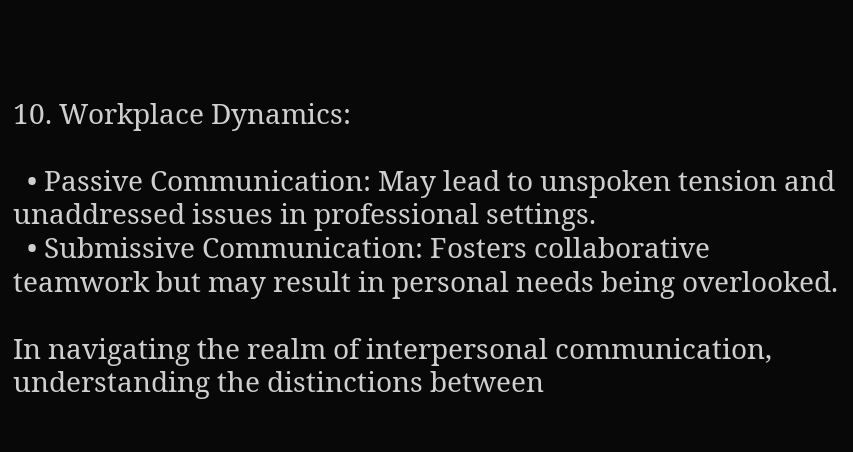10. Workplace Dynamics:

  • Passive Communication: May lead to unspoken tension and unaddressed issues in professional settings.
  • Submissive Communication: Fosters collaborative teamwork but may result in personal needs being overlooked.

In navigating the realm of interpersonal communication, understanding the distinctions between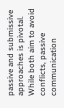passive and submissive approaches is pivotal. While both aim to avoid conflicts, passive communication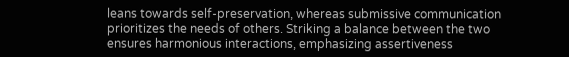leans towards self-preservation, whereas submissive communication prioritizes the needs of others. Striking a balance between the two ensures harmonious interactions, emphasizing assertiveness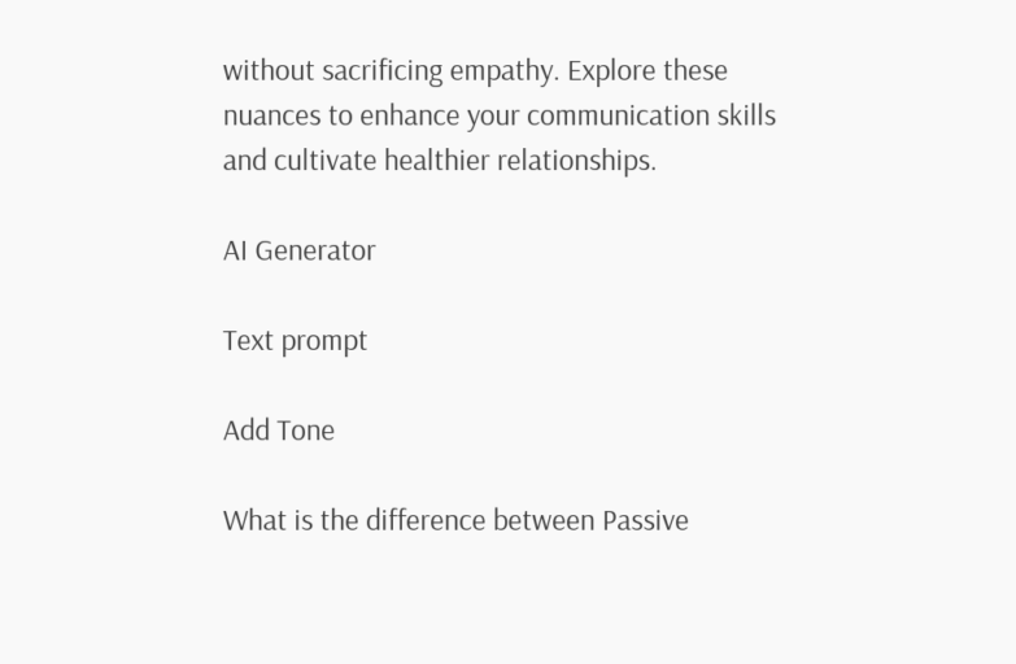without sacrificing empathy. Explore these nuances to enhance your communication skills and cultivate healthier relationships.

AI Generator

Text prompt

Add Tone

What is the difference between Passive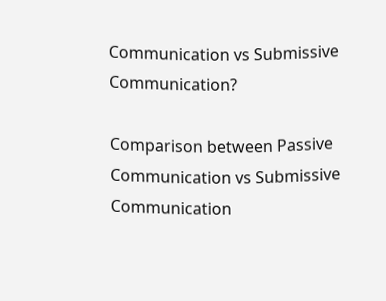Communication vs Submissive Communication?

Comparison between Passive Communication vs Submissive Communication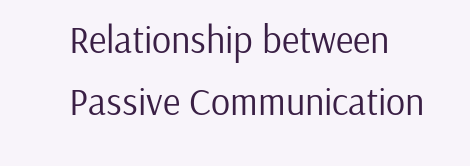Relationship between Passive Communication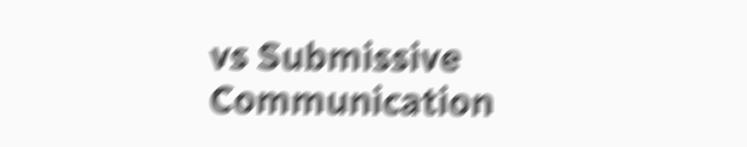vs Submissive Communication